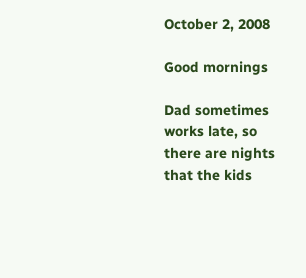October 2, 2008

Good mornings

Dad sometimes works late, so there are nights that the kids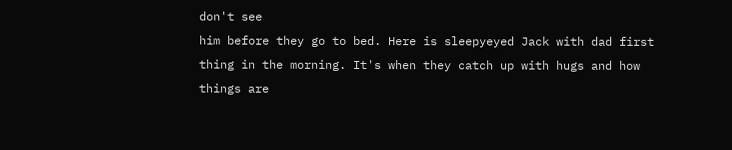don't see
him before they go to bed. Here is sleepyeyed Jack with dad first
thing in the morning. It's when they catch up with hugs and how
things are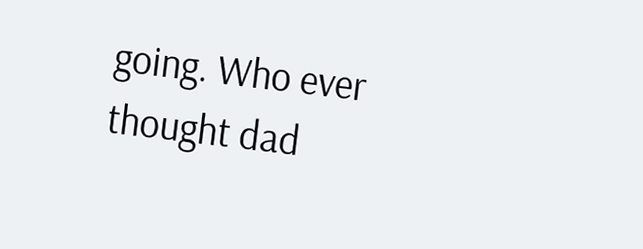going. Who ever thought dad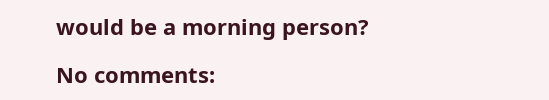would be a morning person?

No comments: